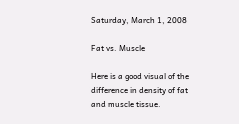Saturday, March 1, 2008

Fat vs. Muscle

Here is a good visual of the difference in density of fat and muscle tissue.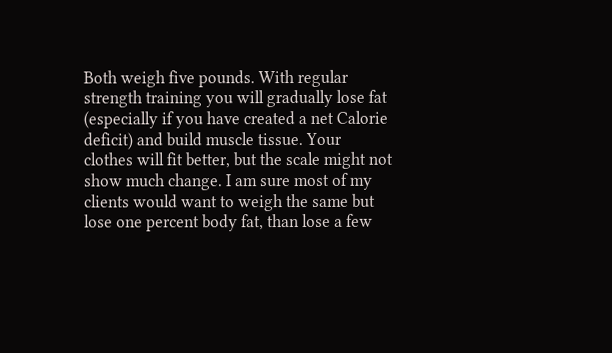Both weigh five pounds. With regular strength training you will gradually lose fat (especially if you have created a net Calorie deficit) and build muscle tissue. Your clothes will fit better, but the scale might not show much change. I am sure most of my clients would want to weigh the same but lose one percent body fat, than lose a few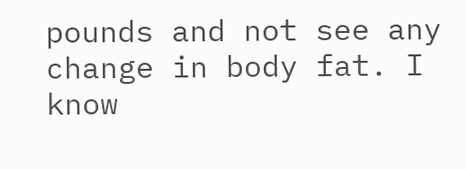pounds and not see any change in body fat. I know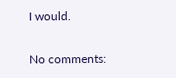I would.

No comments: